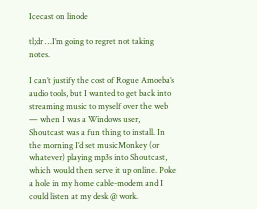Icecast on linode

tl;dr …I’m going to regret not taking notes.

I can’t justify the cost of Rogue Amoeba’s audio tools, but I wanted to get back into streaming music to myself over the web — when I was a Windows user, Shoutcast was a fun thing to install. In the morning I’d set musicMonkey (or whatever) playing mp3s into Shoutcast, which would then serve it up online. Poke a hole in my home cable-modem and I could listen at my desk @ work.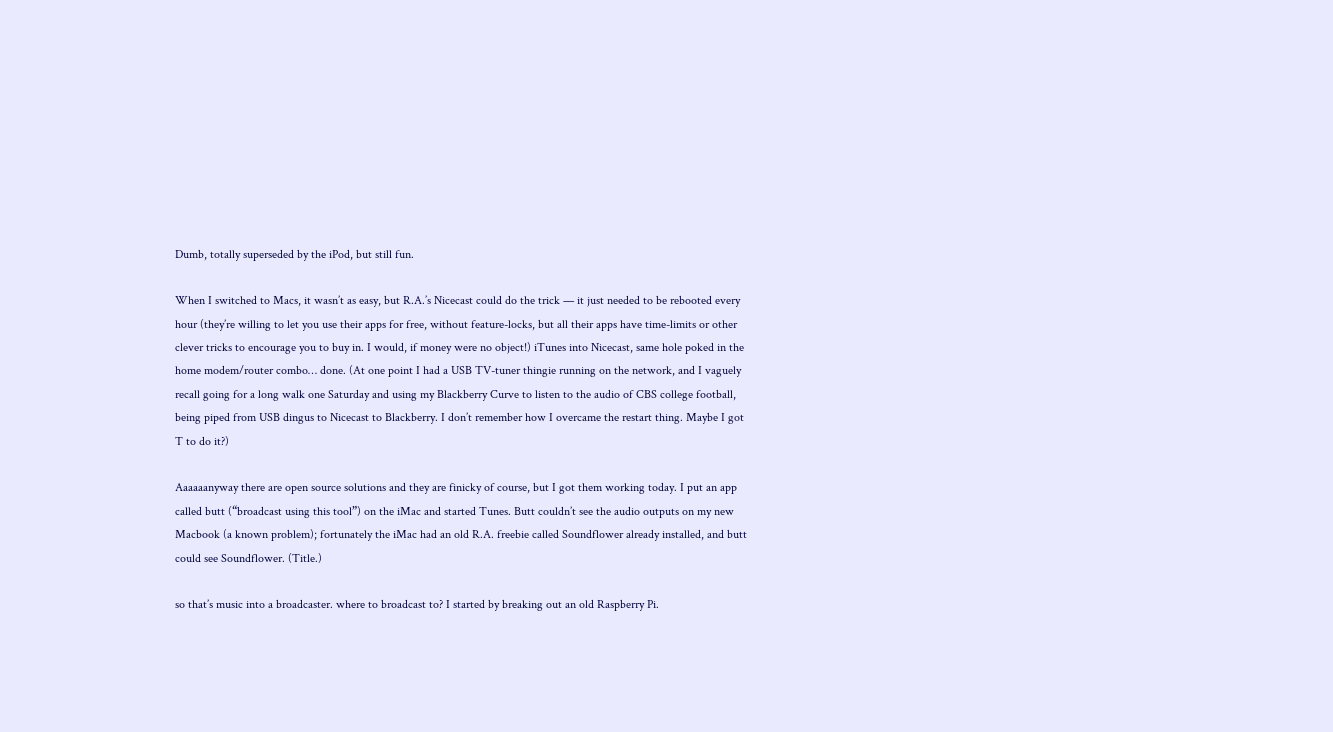Dumb, totally superseded by the iPod, but still fun.

When I switched to Macs, it wasn’t as easy, but R.A.’s Nicecast could do the trick — it just needed to be rebooted every hour (they’re willing to let you use their apps for free, without feature-locks, but all their apps have time-limits or other clever tricks to encourage you to buy in. I would, if money were no object!) iTunes into Nicecast, same hole poked in the home modem/router combo… done. (At one point I had a USB TV-tuner thingie running on the network, and I vaguely recall going for a long walk one Saturday and using my Blackberry Curve to listen to the audio of CBS college football, being piped from USB dingus to Nicecast to Blackberry. I don’t remember how I overcame the restart thing. Maybe I got T to do it?)

Aaaaaanyway there are open source solutions and they are finicky of course, but I got them working today. I put an app called butt (“broadcast using this tool”) on the iMac and started Tunes. Butt couldn’t see the audio outputs on my new Macbook (a known problem); fortunately the iMac had an old R.A. freebie called Soundflower already installed, and butt could see Soundflower. (Title.)

so that’s music into a broadcaster. where to broadcast to? I started by breaking out an old Raspberry Pi.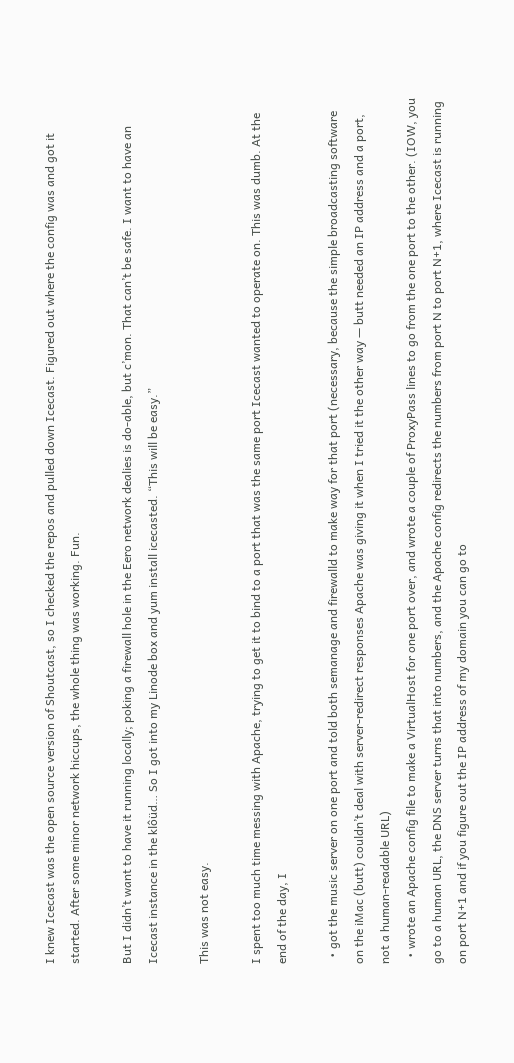I knew Icecast was the open source version of Shoutcast, so I checked the repos and pulled down Icecast. Figured out where the config was and got it started. After some minor network hiccups, the whole thing was working. Fun.

But I didn’t want to have it running locally; poking a firewall hole in the Eero network dealies is do-able, but c’mon. That can’t be safe. I want to have an Icecast instance in the klôüd… So I got into my Linode box and yum install icecasted. “This will be easy.”

This was not easy.

I spent too much time messing with Apache, trying to get it to bind to a port that was the same port Icecast wanted to operate on. This was dumb. At the end of the day, I

  • got the music server on one port and told both semanage and firewalld to make way for that port (necessary, because the simple broadcasting software on the iMac (butt) couldn’t deal with server-redirect responses Apache was giving it when I tried it the other way — butt needed an IP address and a port, not a human-readable URL)
  • wrote an Apache config file to make a VirtualHost for one port over, and wrote a couple of ProxyPass lines to go from the one port to the other. (IOW, you go to a human URL, the DNS server turns that into numbers, and the Apache config redirects the numbers from port N to port N+1, where Icecast is running on port N+1 and if you figure out the IP address of my domain you can go to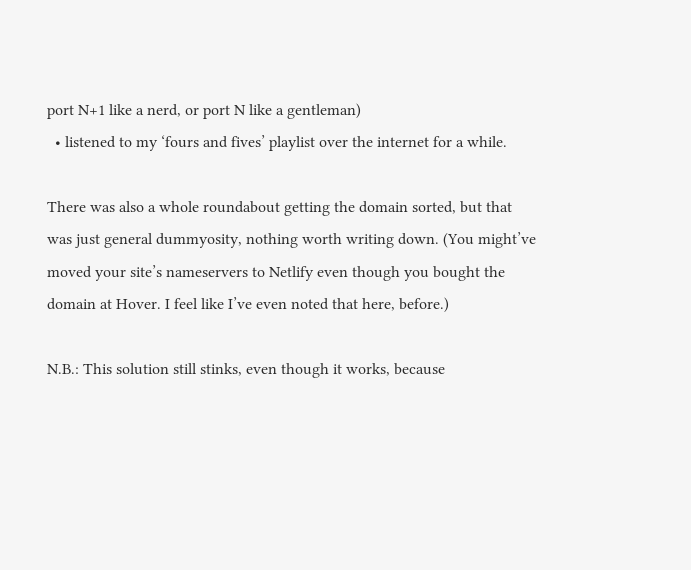port N+1 like a nerd, or port N like a gentleman)
  • listened to my ‘fours and fives’ playlist over the internet for a while.

There was also a whole roundabout getting the domain sorted, but that was just general dummyosity, nothing worth writing down. (You might’ve moved your site’s nameservers to Netlify even though you bought the domain at Hover. I feel like I’ve even noted that here, before.)

N.B.: This solution still stinks, even though it works, because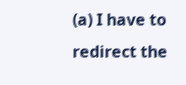(a) I have to redirect the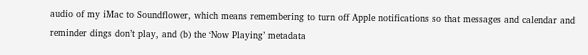audio of my iMac to Soundflower, which means remembering to turn off Apple notifications so that messages and calendar and reminder dings don’t play, and (b) the ‘Now Playing’ metadata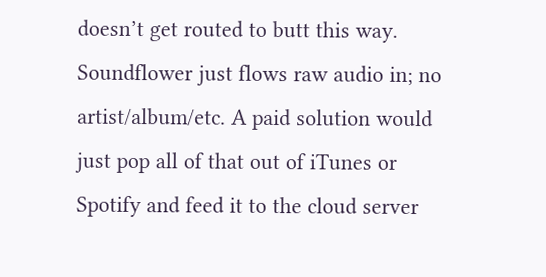doesn’t get routed to butt this way. Soundflower just flows raw audio in; no artist/album/etc. A paid solution would just pop all of that out of iTunes or Spotify and feed it to the cloud server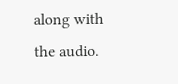along with the audio.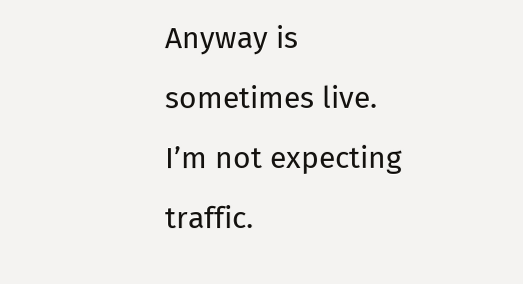Anyway is sometimes live. I’m not expecting traffic.